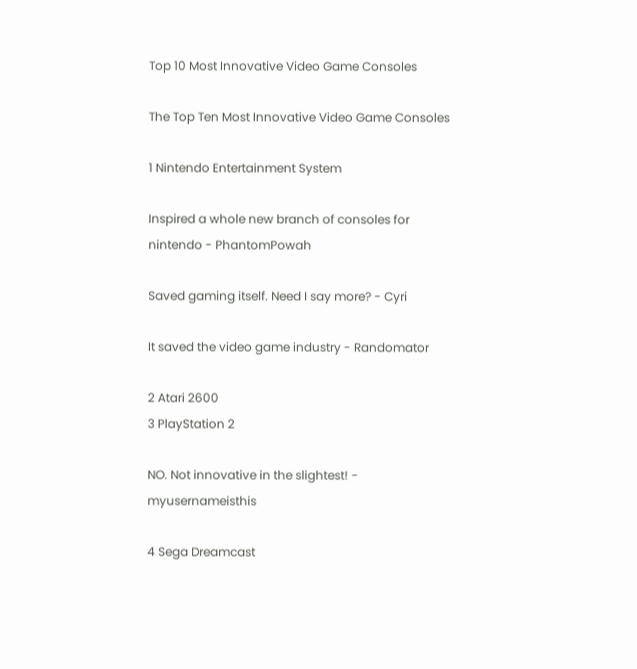Top 10 Most Innovative Video Game Consoles

The Top Ten Most Innovative Video Game Consoles

1 Nintendo Entertainment System

Inspired a whole new branch of consoles for nintendo - PhantomPowah

Saved gaming itself. Need I say more? - Cyri

It saved the video game industry - Randomator

2 Atari 2600
3 PlayStation 2

NO. Not innovative in the slightest! - myusernameisthis

4 Sega Dreamcast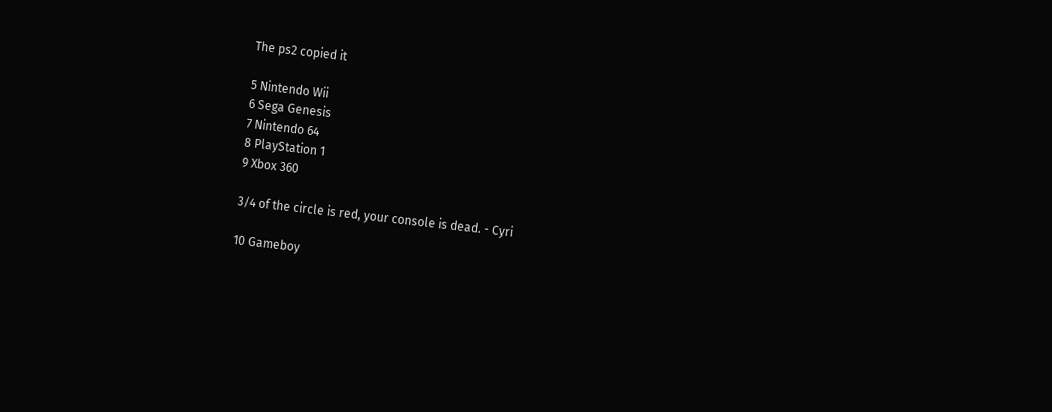The ps2 copied it

5 Nintendo Wii
6 Sega Genesis
7 Nintendo 64
8 PlayStation 1
9 Xbox 360

3/4 of the circle is red, your console is dead. - Cyri

10 Gameboy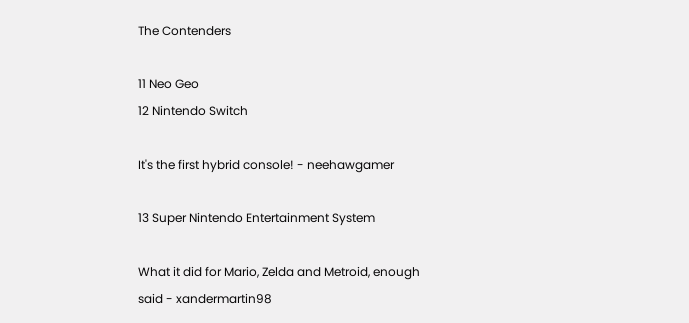The Contenders

11 Neo Geo
12 Nintendo Switch

It's the first hybrid console! - neehawgamer

13 Super Nintendo Entertainment System

What it did for Mario, Zelda and Metroid, enough said - xandermartin98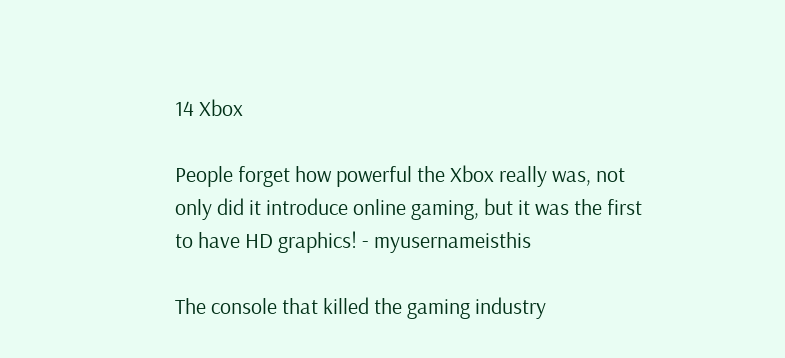14 Xbox

People forget how powerful the Xbox really was, not only did it introduce online gaming, but it was the first to have HD graphics! - myusernameisthis

The console that killed the gaming industry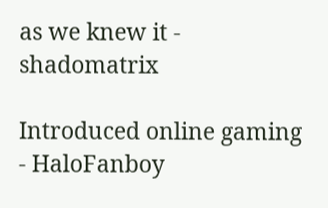as we knew it - shadomatrix

Introduced online gaming - HaloFanboy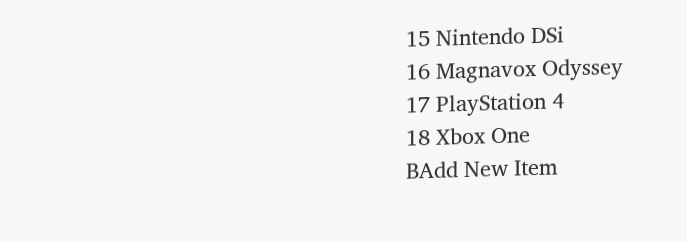15 Nintendo DSi
16 Magnavox Odyssey
17 PlayStation 4
18 Xbox One
BAdd New Item